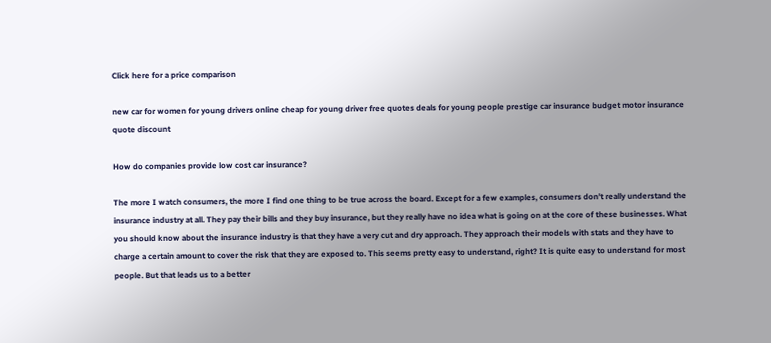Click here for a price comparison

new car for women for young drivers online cheap for young driver free quotes deals for young people prestige car insurance budget motor insurance quote discount

How do companies provide low cost car insurance?

The more I watch consumers, the more I find one thing to be true across the board. Except for a few examples, consumers don't really understand the insurance industry at all. They pay their bills and they buy insurance, but they really have no idea what is going on at the core of these businesses. What you should know about the insurance industry is that they have a very cut and dry approach. They approach their models with stats and they have to charge a certain amount to cover the risk that they are exposed to. This seems pretty easy to understand, right? It is quite easy to understand for most people. But that leads us to a better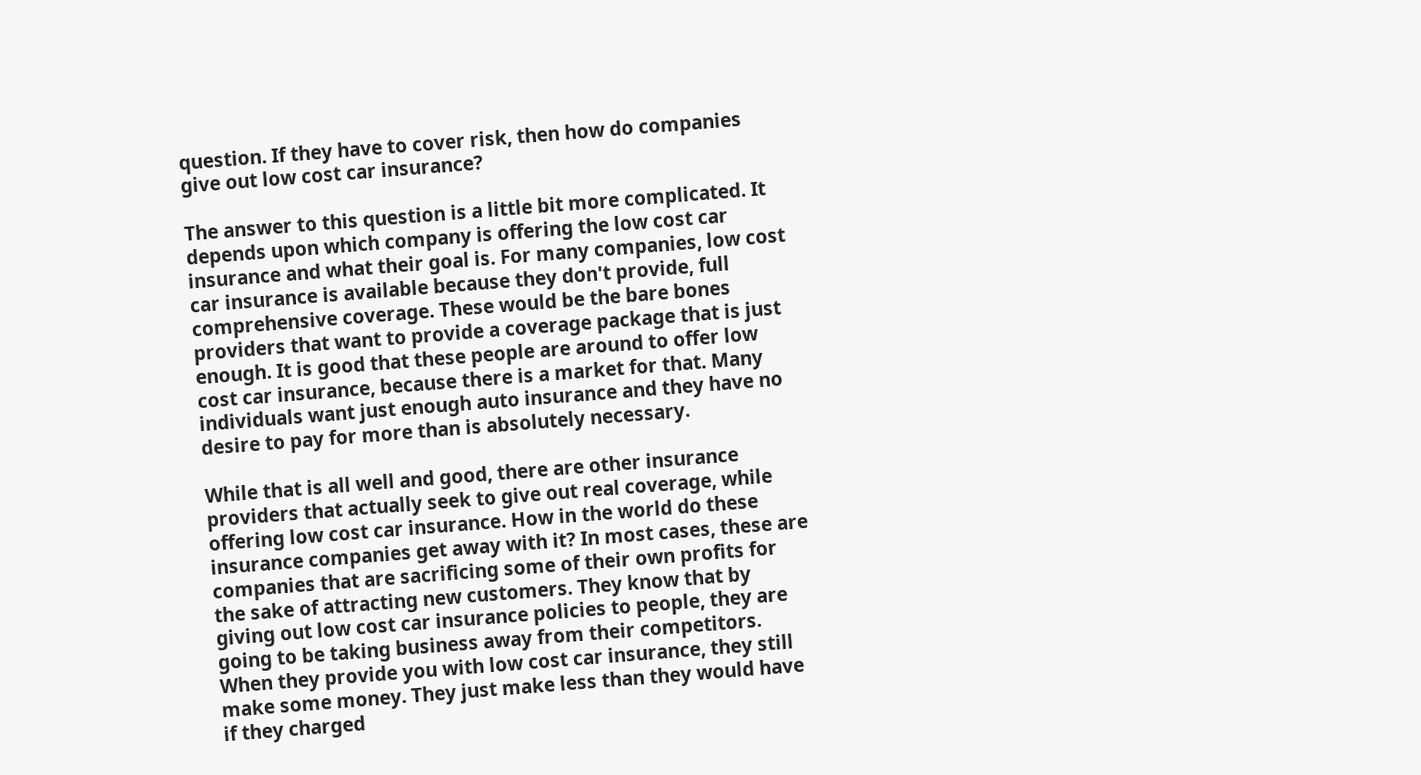question. If they have to cover risk, then how do companies give out low cost car insurance?

The answer to this question is a little bit more complicated. It depends upon which company is offering the low cost car insurance and what their goal is. For many companies, low cost car insurance is available because they don't provide, full comprehensive coverage. These would be the bare bones providers that want to provide a coverage package that is just enough. It is good that these people are around to offer low cost car insurance, because there is a market for that. Many individuals want just enough auto insurance and they have no desire to pay for more than is absolutely necessary.

While that is all well and good, there are other insurance providers that actually seek to give out real coverage, while offering low cost car insurance. How in the world do these insurance companies get away with it? In most cases, these are companies that are sacrificing some of their own profits for the sake of attracting new customers. They know that by giving out low cost car insurance policies to people, they are going to be taking business away from their competitors. When they provide you with low cost car insurance, they still make some money. They just make less than they would have if they charged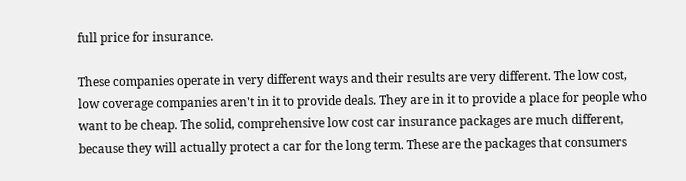full price for insurance.

These companies operate in very different ways and their results are very different. The low cost, low coverage companies aren't in it to provide deals. They are in it to provide a place for people who want to be cheap. The solid, comprehensive low cost car insurance packages are much different, because they will actually protect a car for the long term. These are the packages that consumers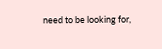need to be looking for,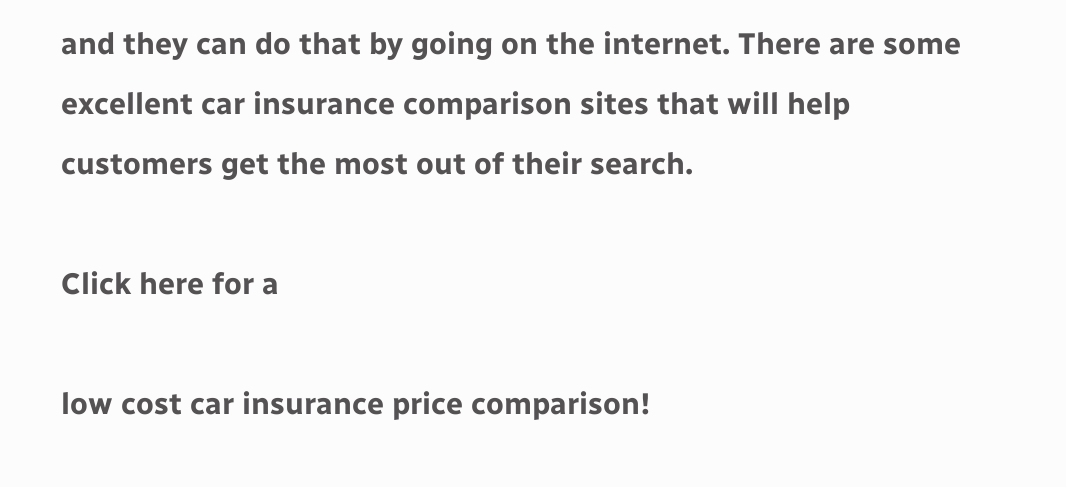and they can do that by going on the internet. There are some excellent car insurance comparison sites that will help customers get the most out of their search.

Click here for a

low cost car insurance price comparison!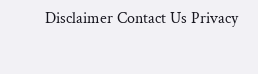Disclaimer Contact Us Privacy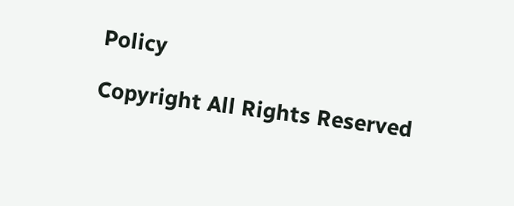Policy

Copyright All Rights Reserved